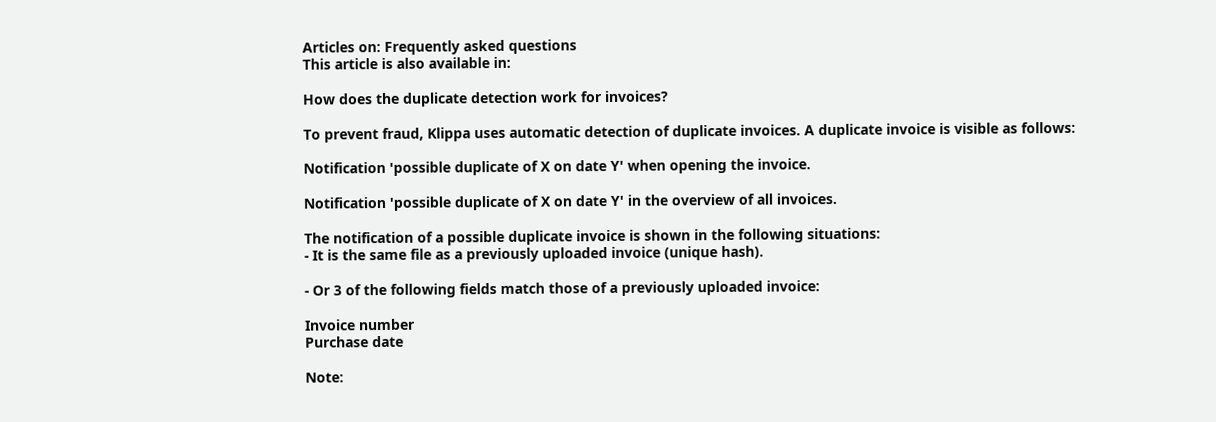Articles on: Frequently asked questions
This article is also available in:

How does the duplicate detection work for invoices?

To prevent fraud, Klippa uses automatic detection of duplicate invoices. A duplicate invoice is visible as follows:

Notification 'possible duplicate of X on date Y' when opening the invoice.

Notification 'possible duplicate of X on date Y' in the overview of all invoices.

The notification of a possible duplicate invoice is shown in the following situations:
- It is the same file as a previously uploaded invoice (unique hash).

- Or 3 of the following fields match those of a previously uploaded invoice:

Invoice number
Purchase date

Note: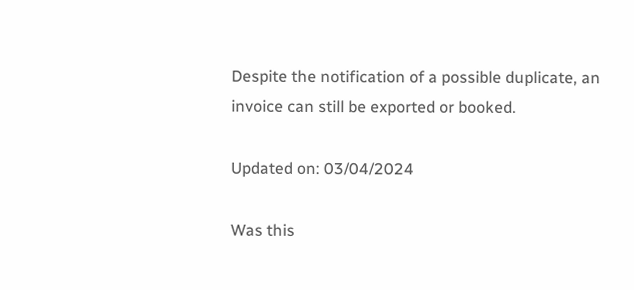Despite the notification of a possible duplicate, an invoice can still be exported or booked.

Updated on: 03/04/2024

Was this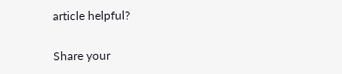article helpful?

Share your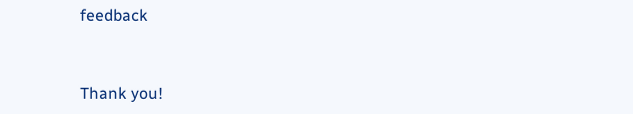feedback


Thank you!